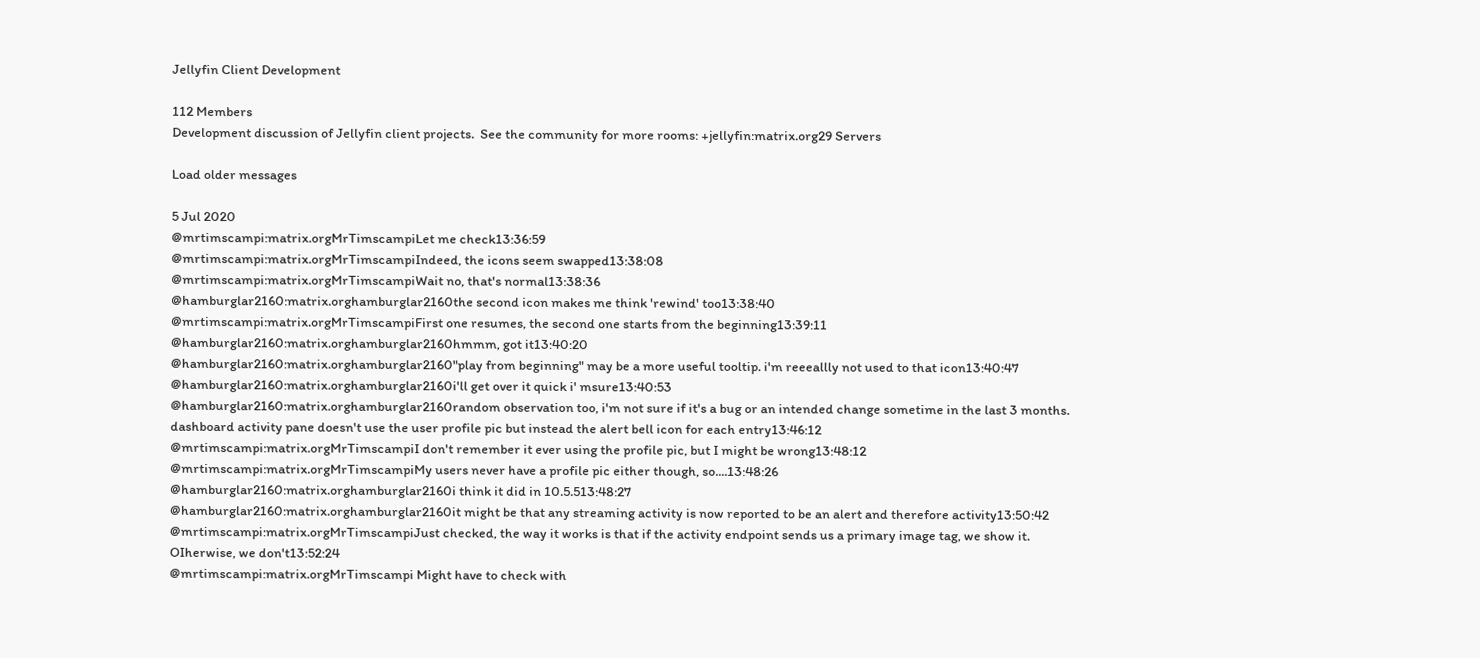Jellyfin Client Development

112 Members
Development discussion of Jellyfin client projects.  See the community for more rooms: +jellyfin:matrix.org29 Servers

Load older messages

5 Jul 2020
@mrtimscampi:matrix.orgMrTimscampiLet me check13:36:59
@mrtimscampi:matrix.orgMrTimscampiIndeed, the icons seem swapped13:38:08
@mrtimscampi:matrix.orgMrTimscampiWait no, that's normal13:38:36
@hamburglar2160:matrix.orghamburglar2160the second icon makes me think 'rewind' too13:38:40
@mrtimscampi:matrix.orgMrTimscampiFirst one resumes, the second one starts from the beginning13:39:11
@hamburglar2160:matrix.orghamburglar2160hmmm, got it13:40:20
@hamburglar2160:matrix.orghamburglar2160"play from beginning" may be a more useful tooltip. i'm reeeallly not used to that icon13:40:47
@hamburglar2160:matrix.orghamburglar2160i'll get over it quick i' msure13:40:53
@hamburglar2160:matrix.orghamburglar2160random observation too, i'm not sure if it's a bug or an intended change sometime in the last 3 months. dashboard activity pane doesn't use the user profile pic but instead the alert bell icon for each entry13:46:12
@mrtimscampi:matrix.orgMrTimscampiI don't remember it ever using the profile pic, but I might be wrong13:48:12
@mrtimscampi:matrix.orgMrTimscampiMy users never have a profile pic either though, so....13:48:26
@hamburglar2160:matrix.orghamburglar2160i think it did in 10.5.513:48:27
@hamburglar2160:matrix.orghamburglar2160it might be that any streaming activity is now reported to be an alert and therefore activity13:50:42
@mrtimscampi:matrix.orgMrTimscampiJust checked, the way it works is that if the activity endpoint sends us a primary image tag, we show it. OIherwise, we don't13:52:24
@mrtimscampi:matrix.orgMrTimscampi Might have to check with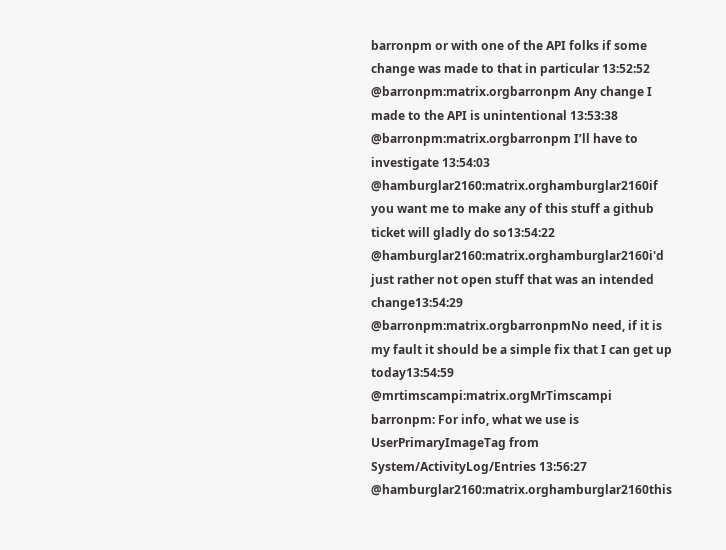barronpm or with one of the API folks if some change was made to that in particular 13:52:52
@barronpm:matrix.orgbarronpm Any change I made to the API is unintentional 13:53:38
@barronpm:matrix.orgbarronpm I’ll have to investigate 13:54:03
@hamburglar2160:matrix.orghamburglar2160if you want me to make any of this stuff a github ticket will gladly do so13:54:22
@hamburglar2160:matrix.orghamburglar2160i'd just rather not open stuff that was an intended change13:54:29
@barronpm:matrix.orgbarronpmNo need, if it is my fault it should be a simple fix that I can get up today13:54:59
@mrtimscampi:matrix.orgMrTimscampi barronpm: For info, what we use is UserPrimaryImageTag from System/ActivityLog/Entries 13:56:27
@hamburglar2160:matrix.orghamburglar2160this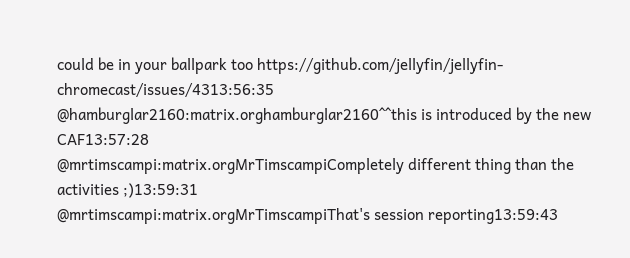could be in your ballpark too https://github.com/jellyfin/jellyfin-chromecast/issues/4313:56:35
@hamburglar2160:matrix.orghamburglar2160^^this is introduced by the new CAF13:57:28
@mrtimscampi:matrix.orgMrTimscampiCompletely different thing than the activities ;)13:59:31
@mrtimscampi:matrix.orgMrTimscampiThat's session reporting13:59:43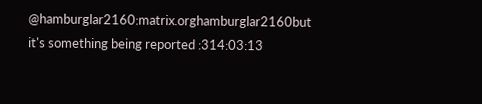@hamburglar2160:matrix.orghamburglar2160but it's something being reported :314:03:13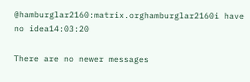@hamburglar2160:matrix.orghamburglar2160i have no idea14:03:20

There are no newer messages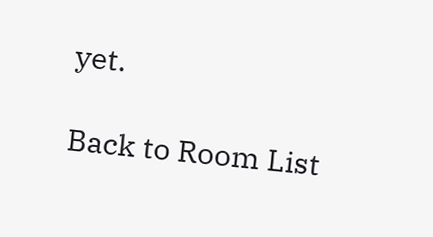yet.

Back to Room List